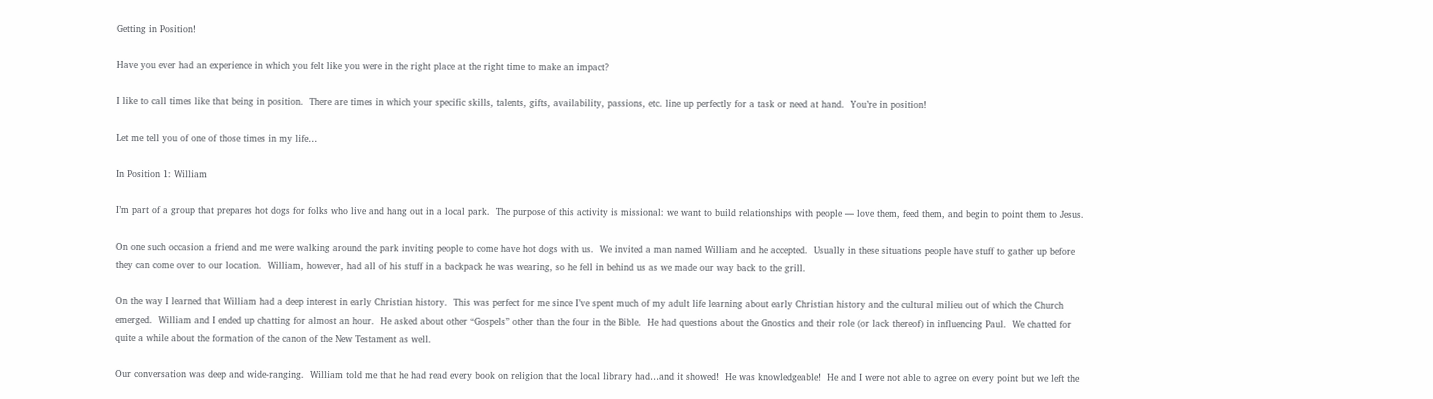Getting in Position!

Have you ever had an experience in which you felt like you were in the right place at the right time to make an impact?

I like to call times like that being in position.  There are times in which your specific skills, talents, gifts, availability, passions, etc. line up perfectly for a task or need at hand.  You’re in position!

Let me tell you of one of those times in my life…

In Position 1: William

I’m part of a group that prepares hot dogs for folks who live and hang out in a local park.  The purpose of this activity is missional: we want to build relationships with people — love them, feed them, and begin to point them to Jesus.

On one such occasion a friend and me were walking around the park inviting people to come have hot dogs with us.  We invited a man named William and he accepted.  Usually in these situations people have stuff to gather up before they can come over to our location.  William, however, had all of his stuff in a backpack he was wearing, so he fell in behind us as we made our way back to the grill.

On the way I learned that William had a deep interest in early Christian history.  This was perfect for me since I’ve spent much of my adult life learning about early Christian history and the cultural milieu out of which the Church emerged.  William and I ended up chatting for almost an hour.  He asked about other “Gospels” other than the four in the Bible.  He had questions about the Gnostics and their role (or lack thereof) in influencing Paul.  We chatted for quite a while about the formation of the canon of the New Testament as well.

Our conversation was deep and wide-ranging.  William told me that he had read every book on religion that the local library had…and it showed!  He was knowledgeable!  He and I were not able to agree on every point but we left the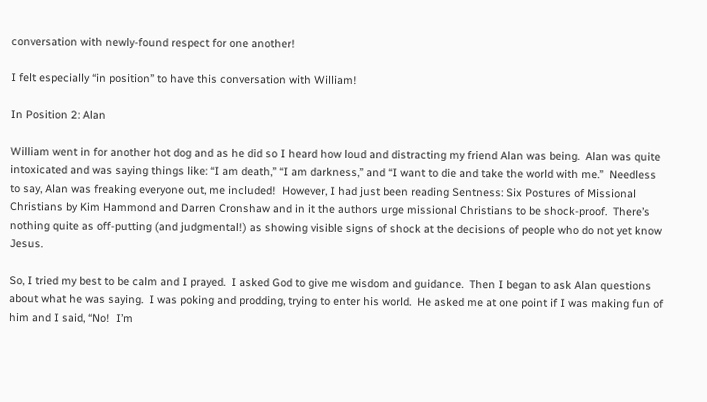conversation with newly-found respect for one another!

I felt especially “in position” to have this conversation with William!

In Position 2: Alan

William went in for another hot dog and as he did so I heard how loud and distracting my friend Alan was being.  Alan was quite intoxicated and was saying things like: “I am death,” “I am darkness,” and “I want to die and take the world with me.”  Needless to say, Alan was freaking everyone out, me included!  However, I had just been reading Sentness: Six Postures of Missional Christians by Kim Hammond and Darren Cronshaw and in it the authors urge missional Christians to be shock-proof.  There’s nothing quite as off-putting (and judgmental!) as showing visible signs of shock at the decisions of people who do not yet know Jesus.

So, I tried my best to be calm and I prayed.  I asked God to give me wisdom and guidance.  Then I began to ask Alan questions about what he was saying.  I was poking and prodding, trying to enter his world.  He asked me at one point if I was making fun of him and I said, “No!  I’m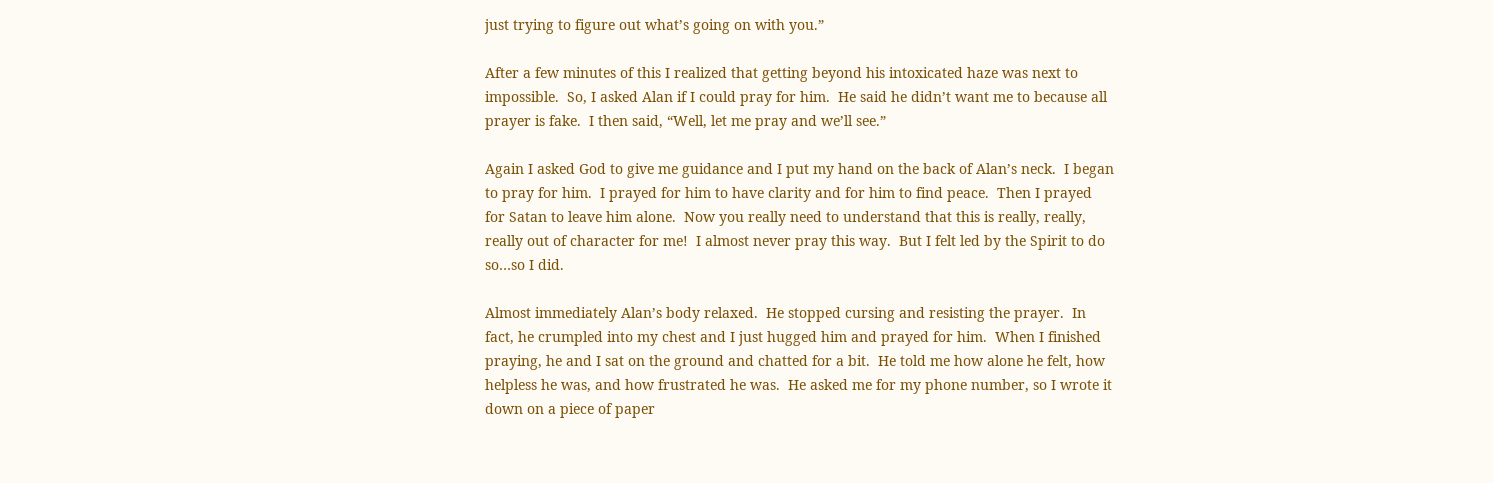just trying to figure out what’s going on with you.”

After a few minutes of this I realized that getting beyond his intoxicated haze was next to impossible.  So, I asked Alan if I could pray for him.  He said he didn’t want me to because all prayer is fake.  I then said, “Well, let me pray and we’ll see.”

Again I asked God to give me guidance and I put my hand on the back of Alan’s neck.  I began to pray for him.  I prayed for him to have clarity and for him to find peace.  Then I prayed for Satan to leave him alone.  Now you really need to understand that this is really, really, really out of character for me!  I almost never pray this way.  But I felt led by the Spirit to do so…so I did.

Almost immediately Alan’s body relaxed.  He stopped cursing and resisting the prayer.  In fact, he crumpled into my chest and I just hugged him and prayed for him.  When I finished praying, he and I sat on the ground and chatted for a bit.  He told me how alone he felt, how helpless he was, and how frustrated he was.  He asked me for my phone number, so I wrote it down on a piece of paper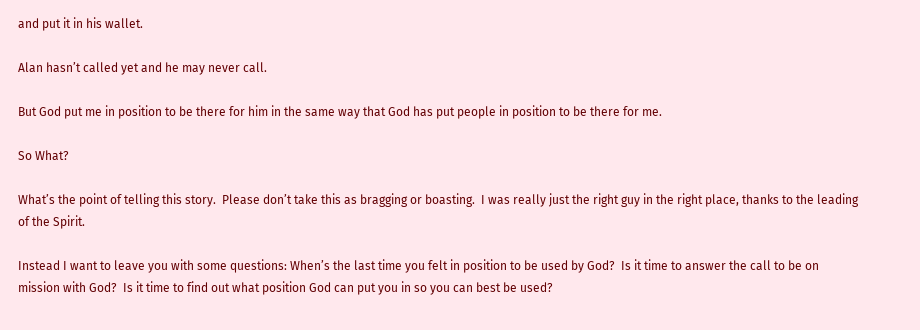and put it in his wallet.

Alan hasn’t called yet and he may never call.

But God put me in position to be there for him in the same way that God has put people in position to be there for me.

So What?

What’s the point of telling this story.  Please don’t take this as bragging or boasting.  I was really just the right guy in the right place, thanks to the leading of the Spirit.

Instead I want to leave you with some questions: When’s the last time you felt in position to be used by God?  Is it time to answer the call to be on mission with God?  Is it time to find out what position God can put you in so you can best be used?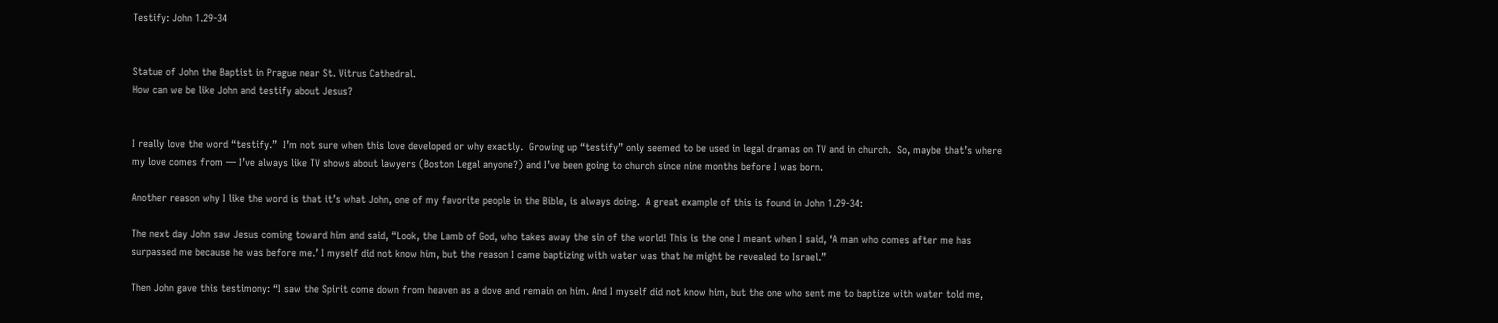Testify: John 1.29-34


Statue of John the Baptist in Prague near St. Vitrus Cathedral.
How can we be like John and testify about Jesus?


I really love the word “testify.”  I’m not sure when this love developed or why exactly.  Growing up “testify” only seemed to be used in legal dramas on TV and in church.  So, maybe that’s where my love comes from — I’ve always like TV shows about lawyers (Boston Legal anyone?) and I’ve been going to church since nine months before I was born.

Another reason why I like the word is that it’s what John, one of my favorite people in the Bible, is always doing.  A great example of this is found in John 1.29-34:

The next day John saw Jesus coming toward him and said, “Look, the Lamb of God, who takes away the sin of the world! This is the one I meant when I said, ‘A man who comes after me has surpassed me because he was before me.’ I myself did not know him, but the reason I came baptizing with water was that he might be revealed to Israel.”

Then John gave this testimony: “I saw the Spirit come down from heaven as a dove and remain on him. And I myself did not know him, but the one who sent me to baptize with water told me,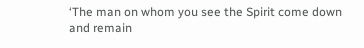‘The man on whom you see the Spirit come down and remain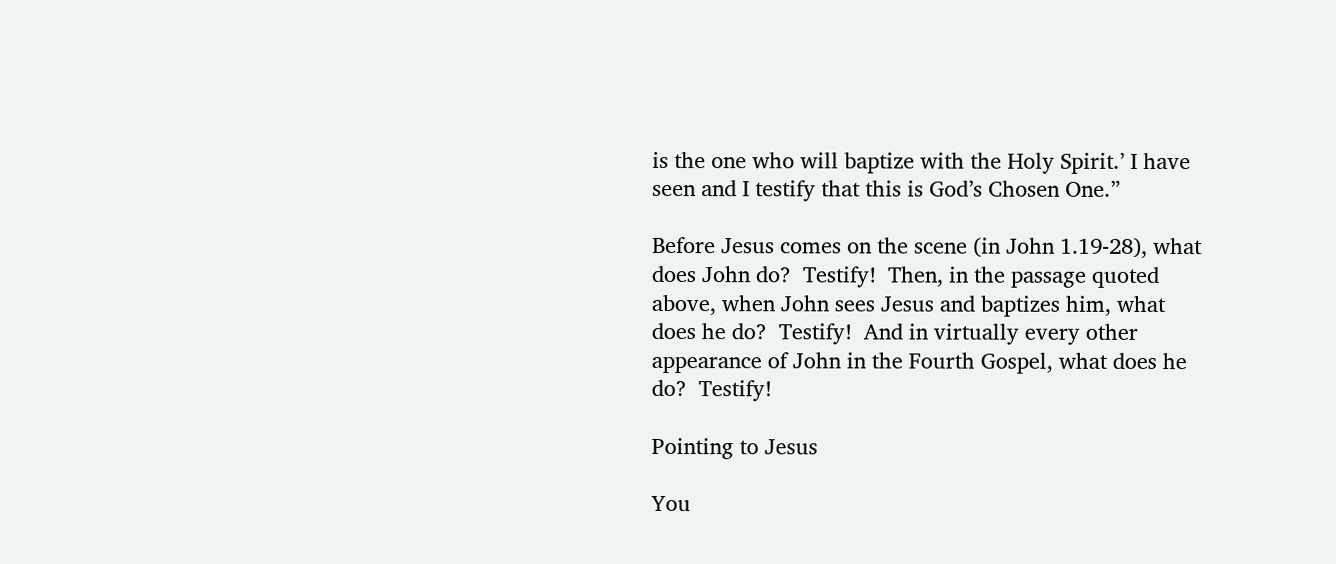is the one who will baptize with the Holy Spirit.’ I have seen and I testify that this is God’s Chosen One.”

Before Jesus comes on the scene (in John 1.19-28), what does John do?  Testify!  Then, in the passage quoted above, when John sees Jesus and baptizes him, what does he do?  Testify!  And in virtually every other appearance of John in the Fourth Gospel, what does he do?  Testify!

Pointing to Jesus

You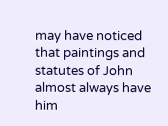may have noticed that paintings and statutes of John almost always have him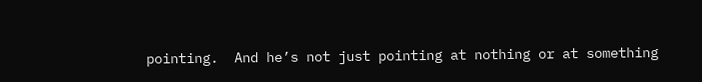pointing.  And he’s not just pointing at nothing or at something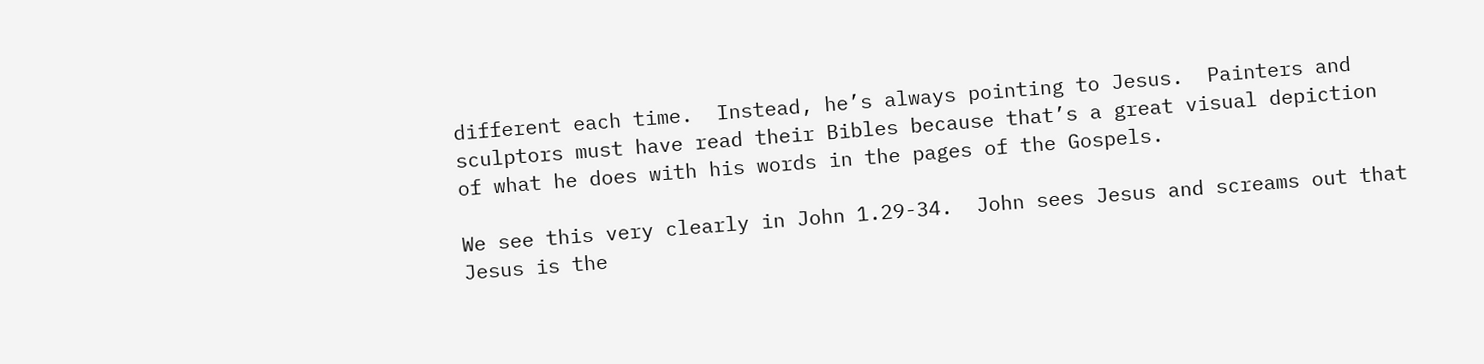different each time.  Instead, he’s always pointing to Jesus.  Painters and sculptors must have read their Bibles because that’s a great visual depiction of what he does with his words in the pages of the Gospels.

We see this very clearly in John 1.29-34.  John sees Jesus and screams out that Jesus is the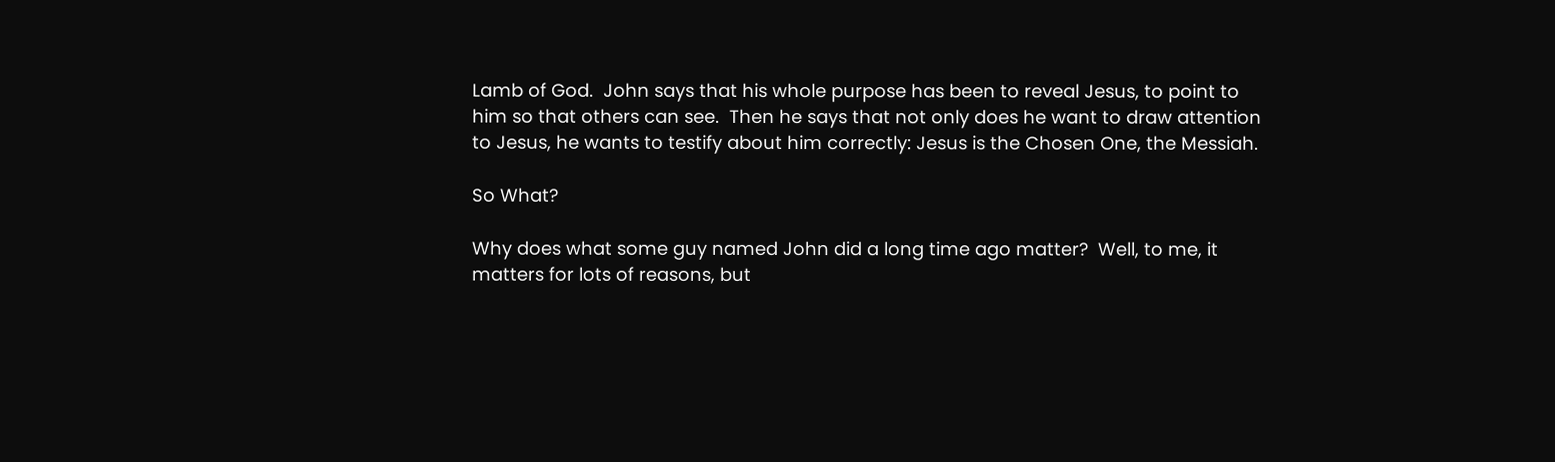Lamb of God.  John says that his whole purpose has been to reveal Jesus, to point to him so that others can see.  Then he says that not only does he want to draw attention to Jesus, he wants to testify about him correctly: Jesus is the Chosen One, the Messiah.

So What?

Why does what some guy named John did a long time ago matter?  Well, to me, it matters for lots of reasons, but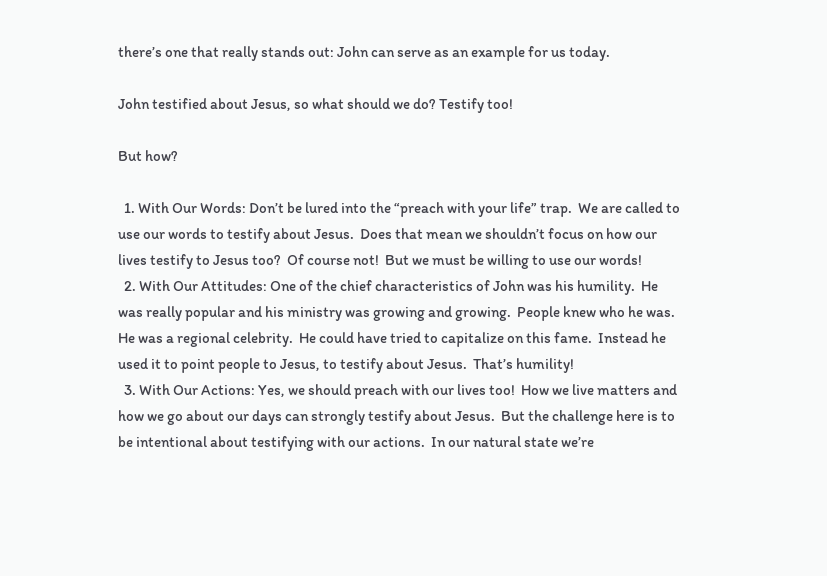there’s one that really stands out: John can serve as an example for us today.

John testified about Jesus, so what should we do? Testify too!

But how?

  1. With Our Words: Don’t be lured into the “preach with your life” trap.  We are called to use our words to testify about Jesus.  Does that mean we shouldn’t focus on how our lives testify to Jesus too?  Of course not!  But we must be willing to use our words!
  2. With Our Attitudes: One of the chief characteristics of John was his humility.  He was really popular and his ministry was growing and growing.  People knew who he was.  He was a regional celebrity.  He could have tried to capitalize on this fame.  Instead he used it to point people to Jesus, to testify about Jesus.  That’s humility!
  3. With Our Actions: Yes, we should preach with our lives too!  How we live matters and how we go about our days can strongly testify about Jesus.  But the challenge here is to be intentional about testifying with our actions.  In our natural state we’re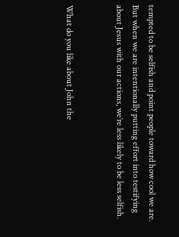tempted to be selfish and point people toward how cool we are.  But when we are intentionally putting effort into testifying about Jesus with our actions, we’re less likely to be less selfish.


What do you like about John the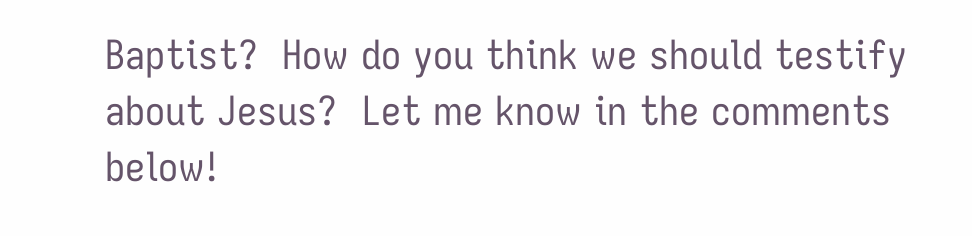Baptist?  How do you think we should testify about Jesus?  Let me know in the comments below!